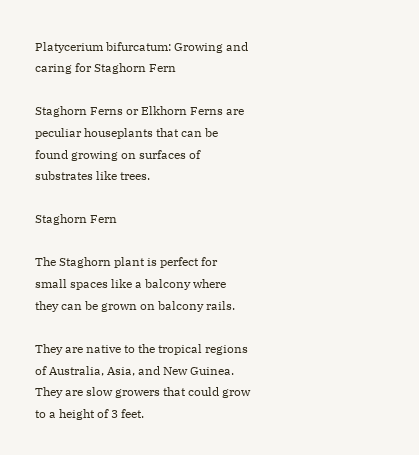Platycerium bifurcatum: Growing and caring for Staghorn Fern

Staghorn Ferns or Elkhorn Ferns are peculiar houseplants that can be found growing on surfaces of substrates like trees.

Staghorn Fern

The Staghorn plant is perfect for small spaces like a balcony where they can be grown on balcony rails.

They are native to the tropical regions of Australia, Asia, and New Guinea. They are slow growers that could grow to a height of 3 feet.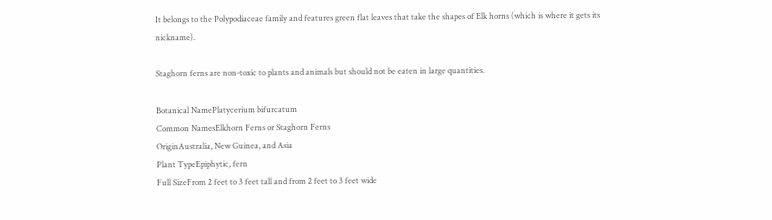It belongs to the Polypodiaceae family and features green flat leaves that take the shapes of Elk horns (which is where it gets its nickname).

Staghorn ferns are non-toxic to plants and animals but should not be eaten in large quantities.

Botanical NamePlatycerium bifurcatum
Common NamesElkhorn Ferns or Staghorn Ferns
OriginAustralia, New Guinea, and Asia
Plant TypeEpiphytic, fern
Full SizeFrom 2 feet to 3 feet tall and from 2 feet to 3 feet wide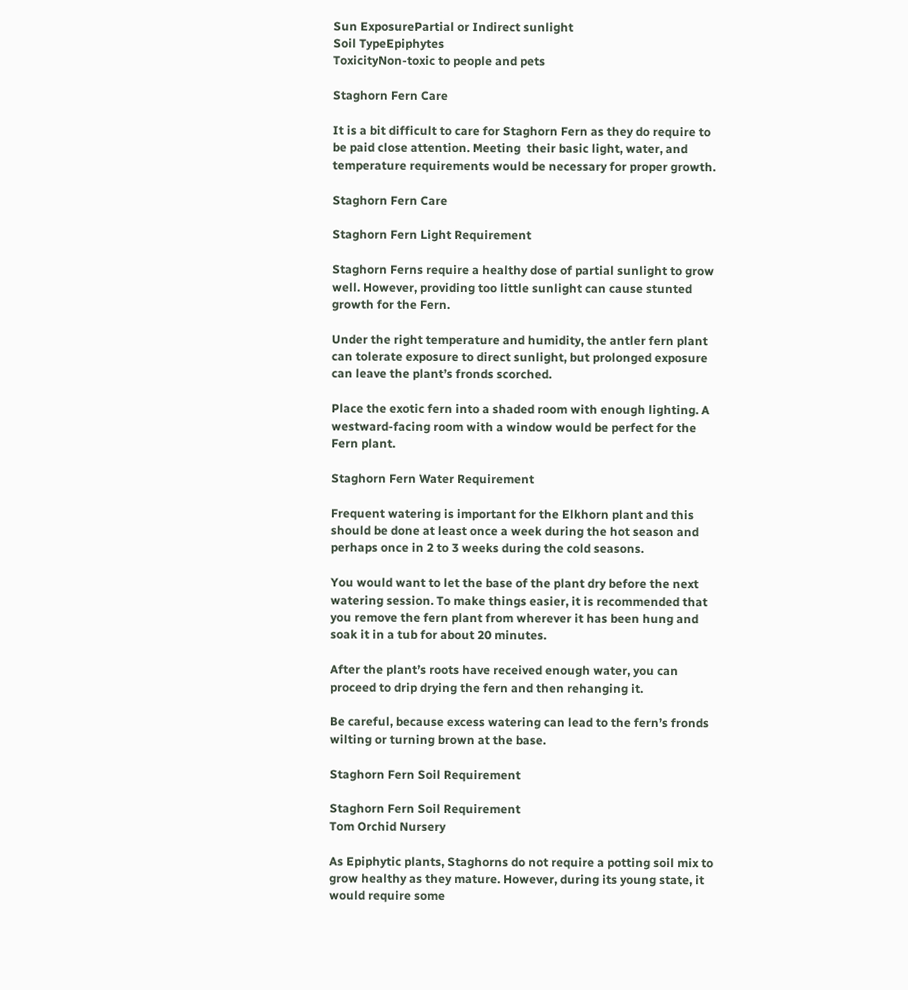Sun ExposurePartial or Indirect sunlight
Soil TypeEpiphytes
ToxicityNon-toxic to people and pets

Staghorn Fern Care

It is a bit difficult to care for Staghorn Fern as they do require to be paid close attention. Meeting  their basic light, water, and temperature requirements would be necessary for proper growth.

Staghorn Fern Care

Staghorn Fern Light Requirement

Staghorn Ferns require a healthy dose of partial sunlight to grow well. However, providing too little sunlight can cause stunted growth for the Fern.

Under the right temperature and humidity, the antler fern plant can tolerate exposure to direct sunlight, but prolonged exposure can leave the plant’s fronds scorched.

Place the exotic fern into a shaded room with enough lighting. A westward-facing room with a window would be perfect for the Fern plant.

Staghorn Fern Water Requirement

Frequent watering is important for the Elkhorn plant and this should be done at least once a week during the hot season and perhaps once in 2 to 3 weeks during the cold seasons.

You would want to let the base of the plant dry before the next watering session. To make things easier, it is recommended that you remove the fern plant from wherever it has been hung and soak it in a tub for about 20 minutes.

After the plant’s roots have received enough water, you can proceed to drip drying the fern and then rehanging it.

Be careful, because excess watering can lead to the fern’s fronds wilting or turning brown at the base.

Staghorn Fern Soil Requirement

Staghorn Fern Soil Requirement
Tom Orchid Nursery

As Epiphytic plants, Staghorns do not require a potting soil mix to grow healthy as they mature. However, during its young state, it would require some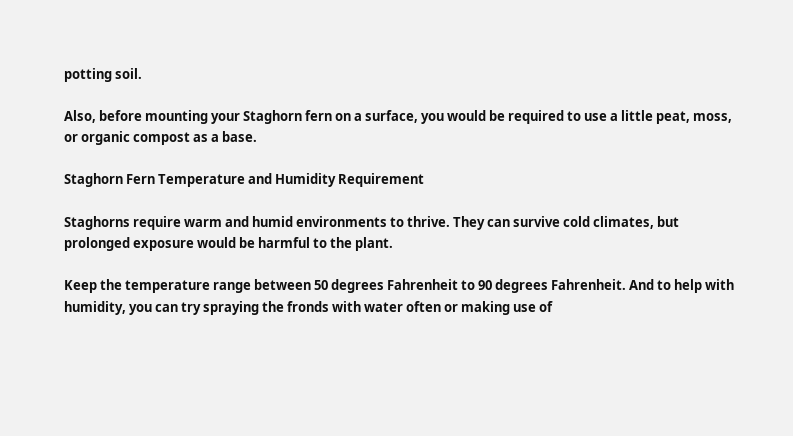potting soil.

Also, before mounting your Staghorn fern on a surface, you would be required to use a little peat, moss, or organic compost as a base.

Staghorn Fern Temperature and Humidity Requirement

Staghorns require warm and humid environments to thrive. They can survive cold climates, but prolonged exposure would be harmful to the plant.

Keep the temperature range between 50 degrees Fahrenheit to 90 degrees Fahrenheit. And to help with humidity, you can try spraying the fronds with water often or making use of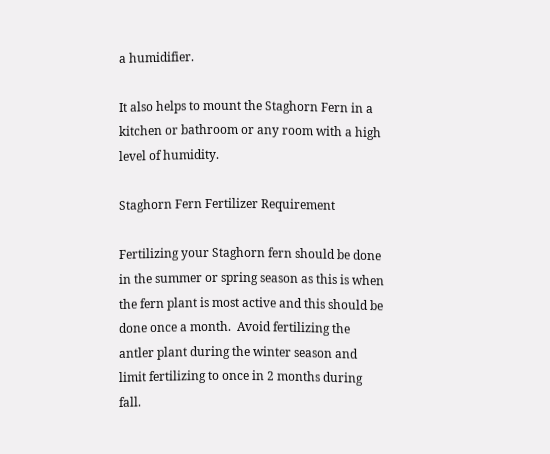a humidifier.

It also helps to mount the Staghorn Fern in a kitchen or bathroom or any room with a high level of humidity.

Staghorn Fern Fertilizer Requirement

Fertilizing your Staghorn fern should be done in the summer or spring season as this is when the fern plant is most active and this should be done once a month.  Avoid fertilizing the antler plant during the winter season and limit fertilizing to once in 2 months during fall.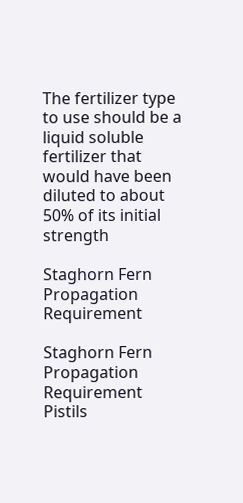The fertilizer type to use should be a liquid soluble fertilizer that would have been diluted to about 50% of its initial strength

Staghorn Fern Propagation Requirement

Staghorn Fern Propagation Requirement
Pistils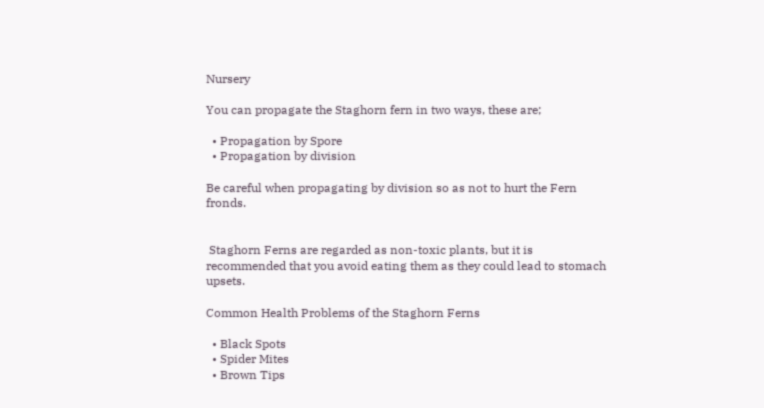Nursery

You can propagate the Staghorn fern in two ways, these are;

  • Propagation by Spore
  • Propagation by division

Be careful when propagating by division so as not to hurt the Fern fronds.


 Staghorn Ferns are regarded as non-toxic plants, but it is recommended that you avoid eating them as they could lead to stomach upsets.

Common Health Problems of the Staghorn Ferns

  • Black Spots
  • Spider Mites
  • Brown Tips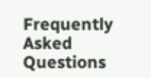Frequently Asked Questions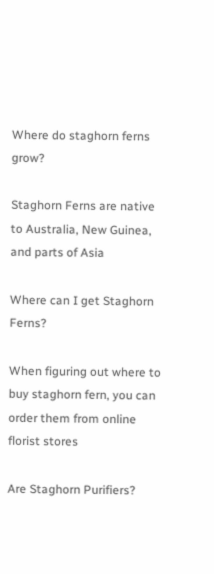Where do staghorn ferns grow?

Staghorn Ferns are native to Australia, New Guinea, and parts of Asia

Where can I get Staghorn Ferns?

When figuring out where to buy staghorn fern, you can order them from online florist stores

Are Staghorn Purifiers?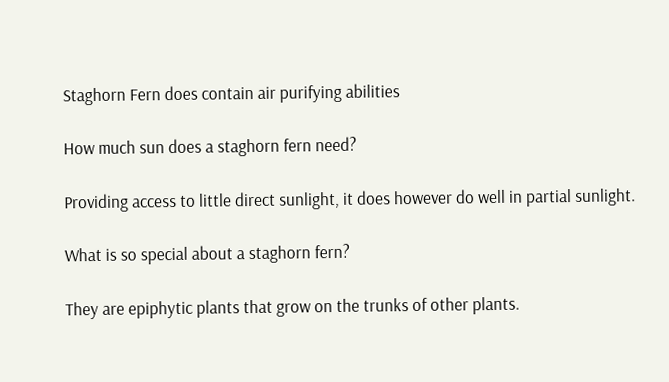Staghorn Fern does contain air purifying abilities

How much sun does a staghorn fern need?

Providing access to little direct sunlight, it does however do well in partial sunlight.

What is so special about a staghorn fern?

They are epiphytic plants that grow on the trunks of other plants.